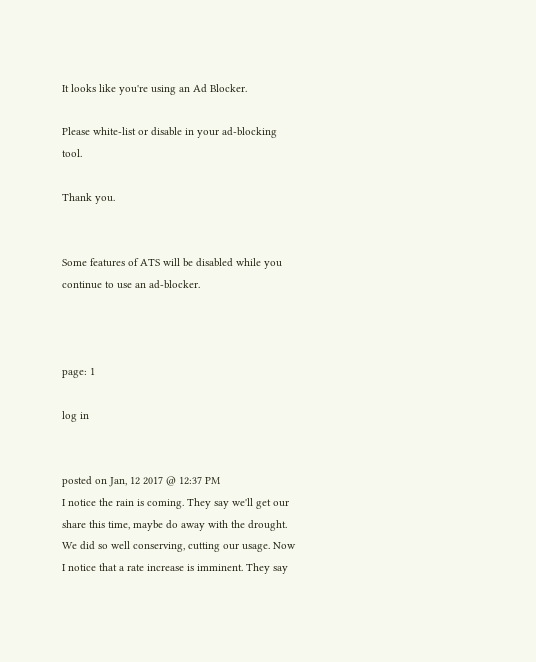It looks like you're using an Ad Blocker.

Please white-list or disable in your ad-blocking tool.

Thank you.


Some features of ATS will be disabled while you continue to use an ad-blocker.



page: 1

log in


posted on Jan, 12 2017 @ 12:37 PM
I notice the rain is coming. They say we'll get our share this time, maybe do away with the drought. We did so well conserving, cutting our usage. Now I notice that a rate increase is imminent. They say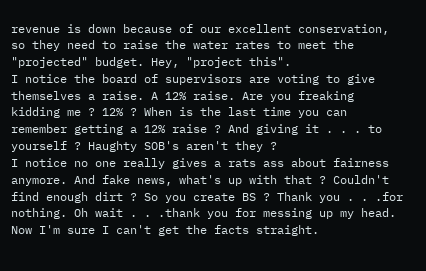revenue is down because of our excellent conservation, so they need to raise the water rates to meet the "projected" budget. Hey, "project this".
I notice the board of supervisors are voting to give themselves a raise. A 12% raise. Are you freaking kidding me ? 12% ? When is the last time you can remember getting a 12% raise ? And giving it . . . to yourself ? Haughty SOB's aren't they ?
I notice no one really gives a rats ass about fairness anymore. And fake news, what's up with that ? Couldn't find enough dirt ? So you create BS ? Thank you . . .for nothing. Oh wait . . .thank you for messing up my head. Now I'm sure I can't get the facts straight.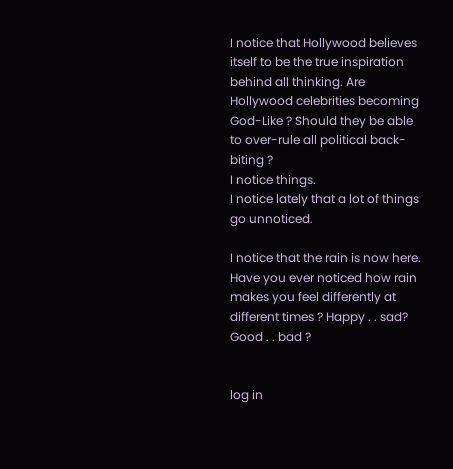I notice that Hollywood believes itself to be the true inspiration behind all thinking. Are Hollywood celebrities becoming God-Like ? Should they be able to over-rule all political back-biting ?
I notice things.
I notice lately that a lot of things go unnoticed.

I notice that the rain is now here. Have you ever noticed how rain makes you feel differently at different times ? Happy . . sad? Good . . bad ?


log in